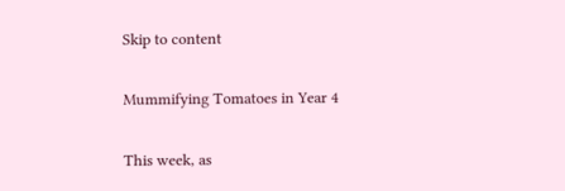Skip to content

Mummifying Tomatoes in Year 4

This week, as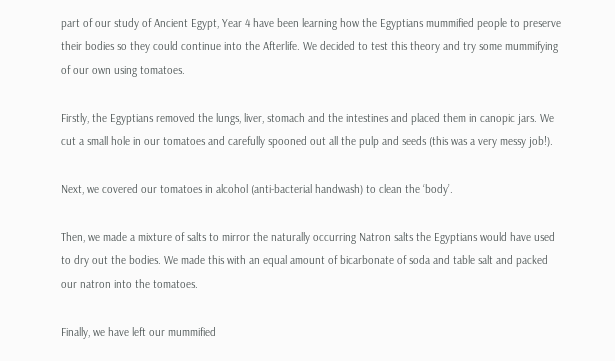part of our study of Ancient Egypt, Year 4 have been learning how the Egyptians mummified people to preserve their bodies so they could continue into the Afterlife. We decided to test this theory and try some mummifying of our own using tomatoes.

Firstly, the Egyptians removed the lungs, liver, stomach and the intestines and placed them in canopic jars. We cut a small hole in our tomatoes and carefully spooned out all the pulp and seeds (this was a very messy job!).

Next, we covered our tomatoes in alcohol (anti-bacterial handwash) to clean the ‘body’.

Then, we made a mixture of salts to mirror the naturally occurring Natron salts the Egyptians would have used to dry out the bodies. We made this with an equal amount of bicarbonate of soda and table salt and packed our natron into the tomatoes.

Finally, we have left our mummified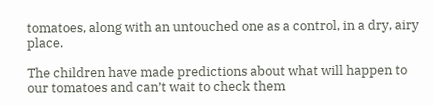tomatoes, along with an untouched one as a control, in a dry, airy place.

The children have made predictions about what will happen to our tomatoes and can’t wait to check them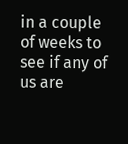in a couple of weeks to see if any of us are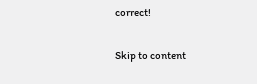correct!

Skip to content